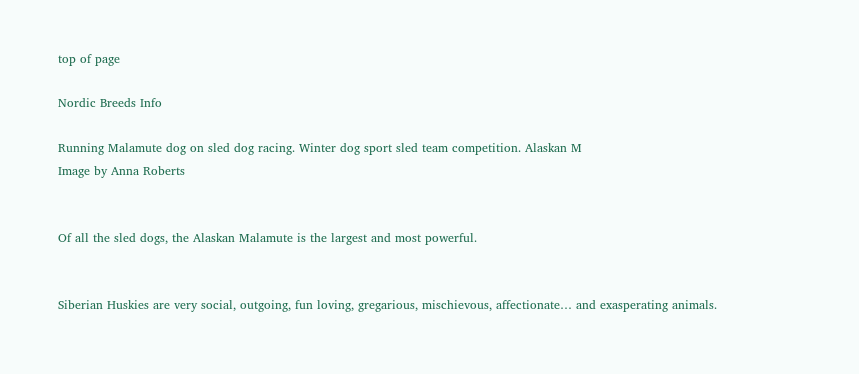top of page

Nordic Breeds Info

Running Malamute dog on sled dog racing. Winter dog sport sled team competition. Alaskan M
Image by Anna Roberts


Of all the sled dogs, the Alaskan Malamute is the largest and most powerful.


Siberian Huskies are very social, outgoing, fun loving, gregarious, mischievous, affectionate… and exasperating animals.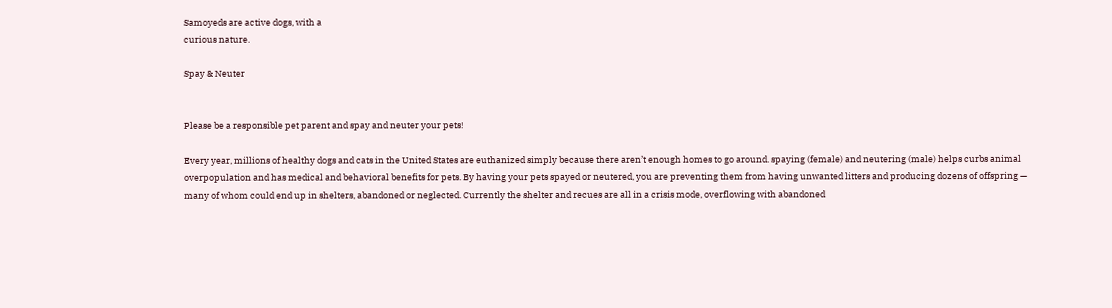Samoyeds are active dogs, with a
curious nature.

Spay & Neuter


Please be a responsible pet parent and spay and neuter your pets!

Every year, millions of healthy dogs and cats in the United States are euthanized simply because there aren’t enough homes to go around. spaying (female) and neutering (male) helps curbs animal overpopulation and has medical and behavioral benefits for pets. By having your pets spayed or neutered, you are preventing them from having unwanted litters and producing dozens of offspring — many of whom could end up in shelters, abandoned or neglected. Currently the shelter and recues are all in a crisis mode, overflowing with abandoned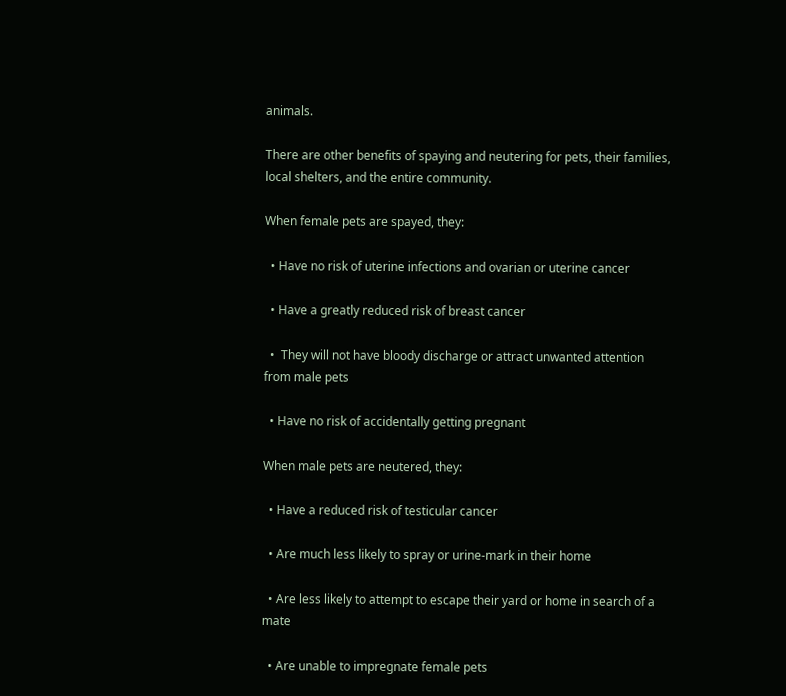animals.

There are other benefits of spaying and neutering for pets, their families, local shelters, and the entire community.

When female pets are spayed, they:

  • Have no risk of uterine infections and ovarian or uterine cancer

  • Have a greatly reduced risk of breast cancer

  •  They will not have bloody discharge or attract unwanted attention from male pets

  • Have no risk of accidentally getting pregnant

When male pets are neutered, they:

  • Have a reduced risk of testicular cancer

  • Are much less likely to spray or urine-mark in their home

  • Are less likely to attempt to escape their yard or home in search of a mate

  • Are unable to impregnate female pets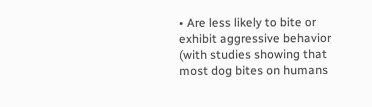• Are less likely to bite or exhibit aggressive behavior (with studies showing that most dog bites on humans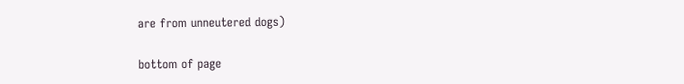are from unneutered dogs)

bottom of page